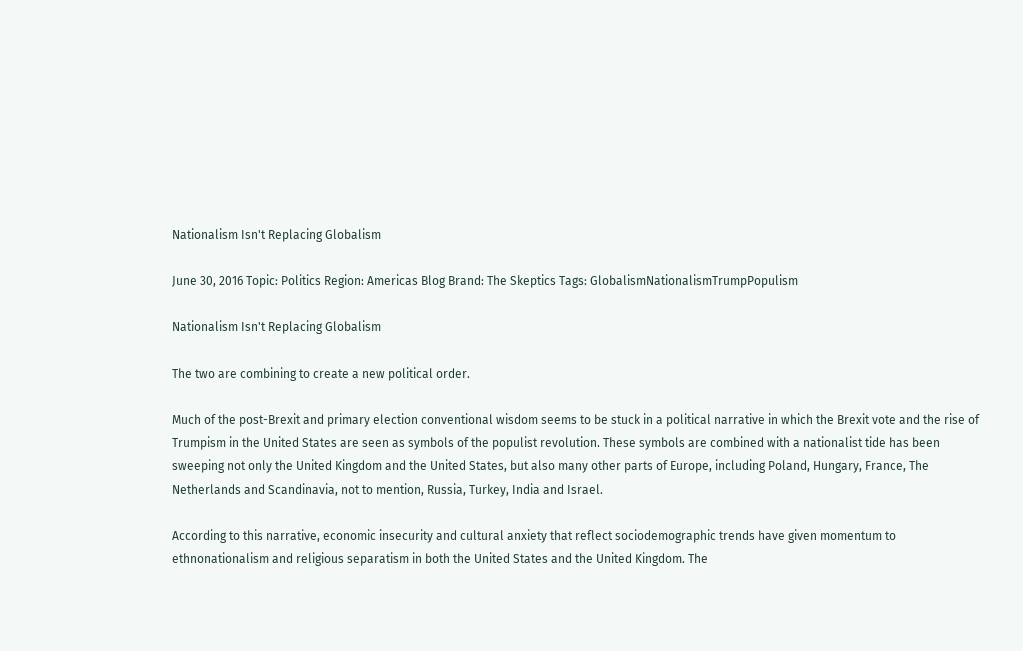Nationalism Isn't Replacing Globalism

June 30, 2016 Topic: Politics Region: Americas Blog Brand: The Skeptics Tags: GlobalismNationalismTrumpPopulism

Nationalism Isn't Replacing Globalism

The two are combining to create a new political order.

Much of the post-Brexit and primary election conventional wisdom seems to be stuck in a political narrative in which the Brexit vote and the rise of Trumpism in the United States are seen as symbols of the populist revolution. These symbols are combined with a nationalist tide has been sweeping not only the United Kingdom and the United States, but also many other parts of Europe, including Poland, Hungary, France, The Netherlands and Scandinavia, not to mention, Russia, Turkey, India and Israel.

According to this narrative, economic insecurity and cultural anxiety that reflect sociodemographic trends have given momentum to ethnonationalism and religious separatism in both the United States and the United Kingdom. The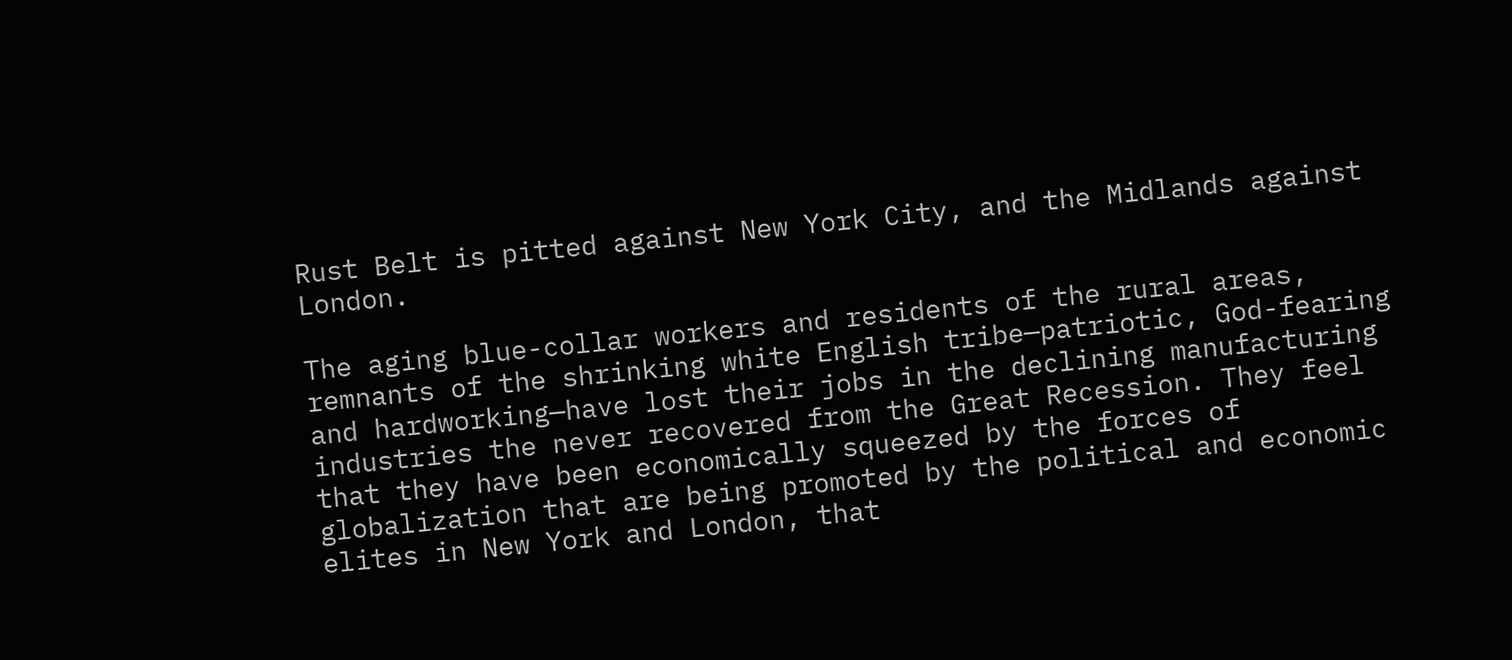Rust Belt is pitted against New York City, and the Midlands against London.

The aging blue-collar workers and residents of the rural areas, remnants of the shrinking white English tribe—patriotic, God-fearing and hardworking—have lost their jobs in the declining manufacturing industries the never recovered from the Great Recession. They feel that they have been economically squeezed by the forces of globalization that are being promoted by the political and economic elites in New York and London, that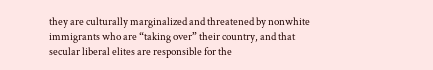they are culturally marginalized and threatened by nonwhite immigrants who are “taking over” their country, and that secular liberal elites are responsible for the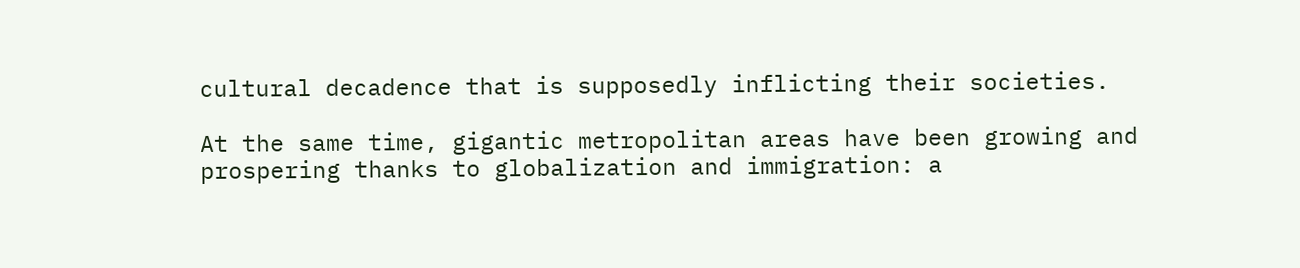cultural decadence that is supposedly inflicting their societies.

At the same time, gigantic metropolitan areas have been growing and prospering thanks to globalization and immigration: a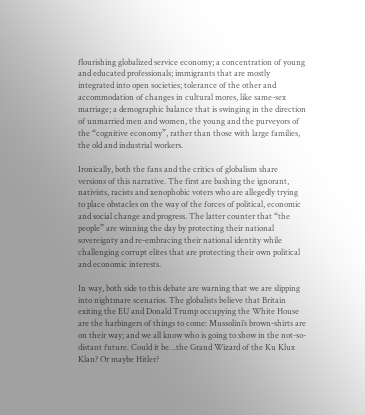flourishing globalized service economy; a concentration of young and educated professionals; immigrants that are mostly integrated into open societies; tolerance of the other and accommodation of changes in cultural mores, like same-sex marriage; a demographic balance that is swinging in the direction of unmarried men and women, the young and the purveyors of the “cognitive economy”, rather than those with large families, the old and industrial workers.

Ironically, both the fans and the critics of globalism share versions of this narrative. The first are bashing the ignorant, nativists, racists and xenophobic voters who are allegedly trying to place obstacles on the way of the forces of political, economic and social change and progress. The latter counter that “the people” are winning the day by protecting their national sovereignty and re-embracing their national identity while challenging corrupt elites that are protecting their own political and economic interests.

In way, both side to this debate are warning that we are slipping into nightmare scenarios. The globalists believe that Britain exiting the EU and Donald Trump occupying the White House are the harbingers of things to come: Mussolini’s brown-shirts are on their way; and we all know who is going to show in the not-so-distant future. Could it be…the Grand Wizard of the Ku Klux Klan? Or maybe Hitler?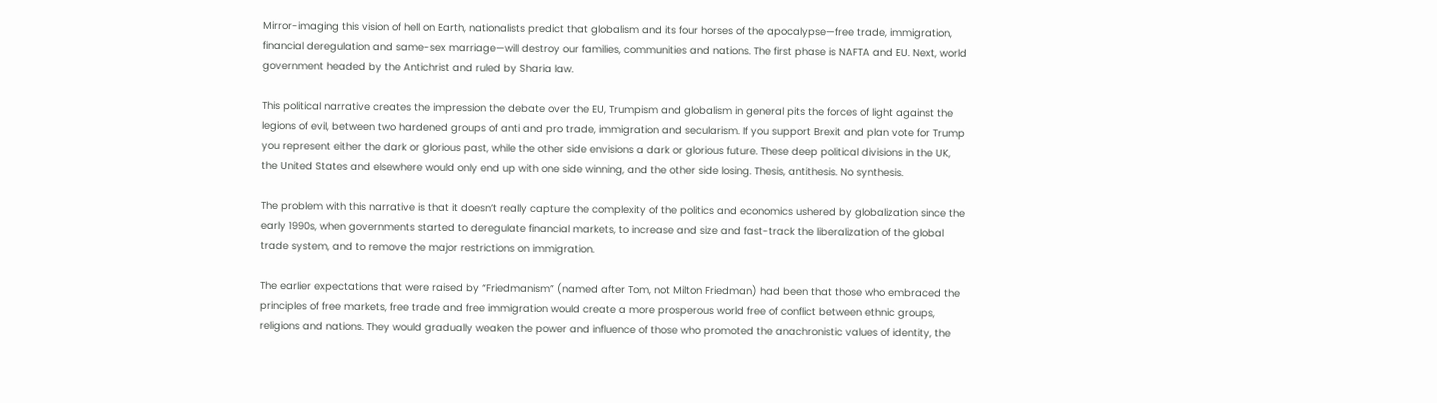Mirror-imaging this vision of hell on Earth, nationalists predict that globalism and its four horses of the apocalypse—free trade, immigration, financial deregulation and same-sex marriage—will destroy our families, communities and nations. The first phase is NAFTA and EU. Next, world government headed by the Antichrist and ruled by Sharia law.

This political narrative creates the impression the debate over the EU, Trumpism and globalism in general pits the forces of light against the legions of evil, between two hardened groups of anti and pro trade, immigration and secularism. If you support Brexit and plan vote for Trump you represent either the dark or glorious past, while the other side envisions a dark or glorious future. These deep political divisions in the UK, the United States and elsewhere would only end up with one side winning, and the other side losing. Thesis, antithesis. No synthesis.

The problem with this narrative is that it doesn’t really capture the complexity of the politics and economics ushered by globalization since the early 1990s, when governments started to deregulate financial markets, to increase and size and fast-track the liberalization of the global trade system, and to remove the major restrictions on immigration.

The earlier expectations that were raised by “Friedmanism” (named after Tom, not Milton Friedman) had been that those who embraced the principles of free markets, free trade and free immigration would create a more prosperous world free of conflict between ethnic groups, religions and nations. They would gradually weaken the power and influence of those who promoted the anachronistic values of identity, the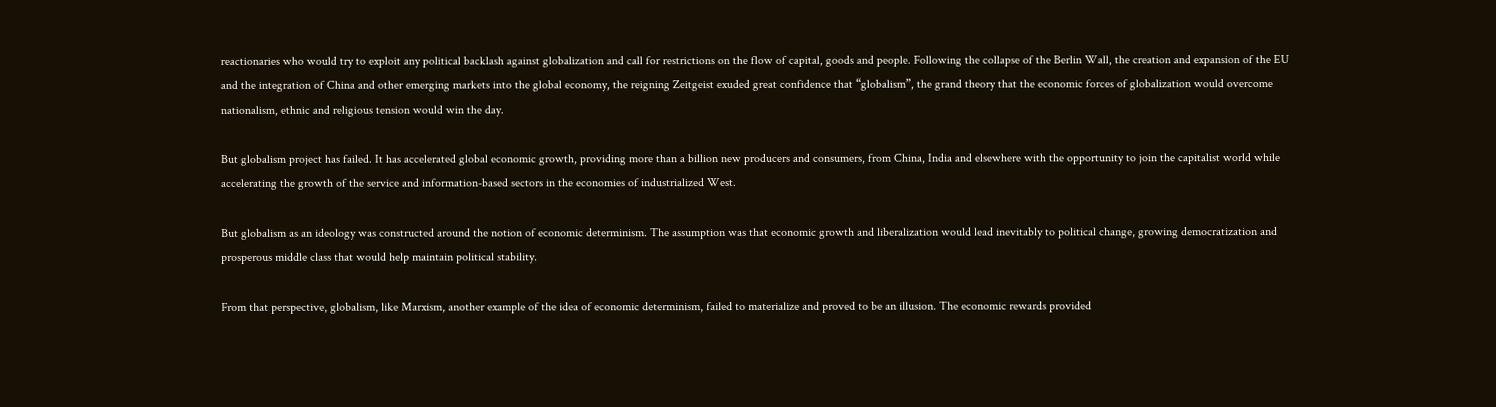reactionaries who would try to exploit any political backlash against globalization and call for restrictions on the flow of capital, goods and people. Following the collapse of the Berlin Wall, the creation and expansion of the EU and the integration of China and other emerging markets into the global economy, the reigning Zeitgeist exuded great confidence that “globalism”, the grand theory that the economic forces of globalization would overcome nationalism, ethnic and religious tension would win the day.

But globalism project has failed. It has accelerated global economic growth, providing more than a billion new producers and consumers, from China, India and elsewhere with the opportunity to join the capitalist world while accelerating the growth of the service and information-based sectors in the economies of industrialized West.

But globalism as an ideology was constructed around the notion of economic determinism. The assumption was that economic growth and liberalization would lead inevitably to political change, growing democratization and prosperous middle class that would help maintain political stability.

From that perspective, globalism, like Marxism, another example of the idea of economic determinism, failed to materialize and proved to be an illusion. The economic rewards provided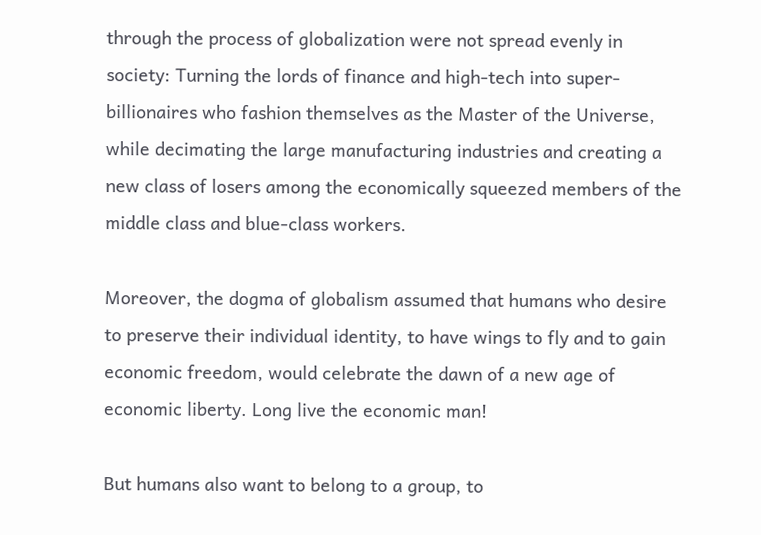through the process of globalization were not spread evenly in society: Turning the lords of finance and high-tech into super-billionaires who fashion themselves as the Master of the Universe, while decimating the large manufacturing industries and creating a new class of losers among the economically squeezed members of the middle class and blue-class workers.

Moreover, the dogma of globalism assumed that humans who desire to preserve their individual identity, to have wings to fly and to gain economic freedom, would celebrate the dawn of a new age of economic liberty. Long live the economic man!

But humans also want to belong to a group, to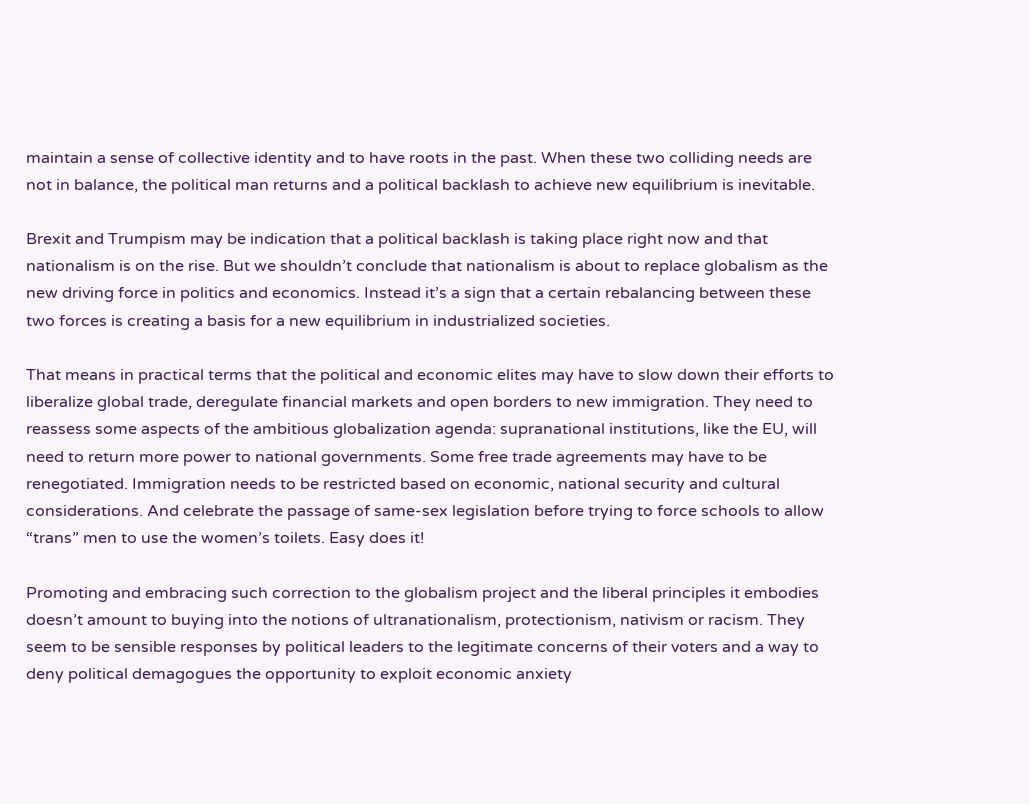maintain a sense of collective identity and to have roots in the past. When these two colliding needs are not in balance, the political man returns and a political backlash to achieve new equilibrium is inevitable.

Brexit and Trumpism may be indication that a political backlash is taking place right now and that nationalism is on the rise. But we shouldn’t conclude that nationalism is about to replace globalism as the new driving force in politics and economics. Instead it’s a sign that a certain rebalancing between these two forces is creating a basis for a new equilibrium in industrialized societies.

That means in practical terms that the political and economic elites may have to slow down their efforts to liberalize global trade, deregulate financial markets and open borders to new immigration. They need to reassess some aspects of the ambitious globalization agenda: supranational institutions, like the EU, will need to return more power to national governments. Some free trade agreements may have to be renegotiated. Immigration needs to be restricted based on economic, national security and cultural considerations. And celebrate the passage of same-sex legislation before trying to force schools to allow “trans” men to use the women’s toilets. Easy does it!

Promoting and embracing such correction to the globalism project and the liberal principles it embodies doesn’t amount to buying into the notions of ultranationalism, protectionism, nativism or racism. They seem to be sensible responses by political leaders to the legitimate concerns of their voters and a way to deny political demagogues the opportunity to exploit economic anxiety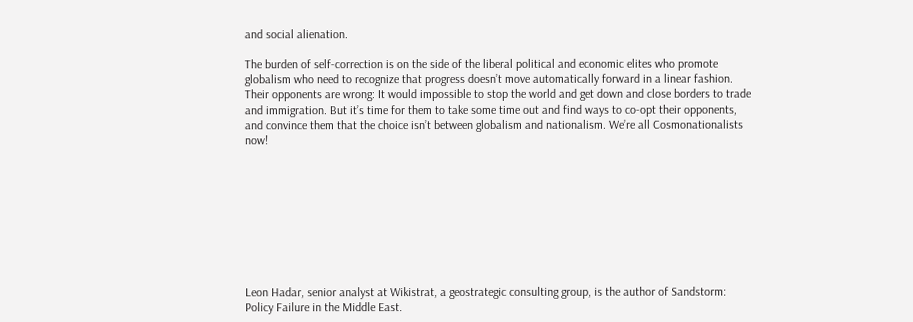and social alienation.

The burden of self-correction is on the side of the liberal political and economic elites who promote globalism who need to recognize that progress doesn’t move automatically forward in a linear fashion. Their opponents are wrong: It would impossible to stop the world and get down and close borders to trade and immigration. But it’s time for them to take some time out and find ways to co-opt their opponents, and convince them that the choice isn’t between globalism and nationalism. We’re all Cosmonationalists now!









Leon Hadar, senior analyst at Wikistrat, a geostrategic consulting group, is the author of Sandstorm: Policy Failure in the Middle East.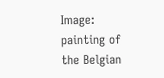Image: painting of the Belgian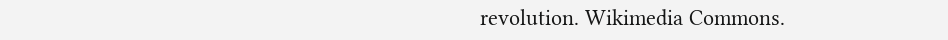revolution. Wikimedia Commons.